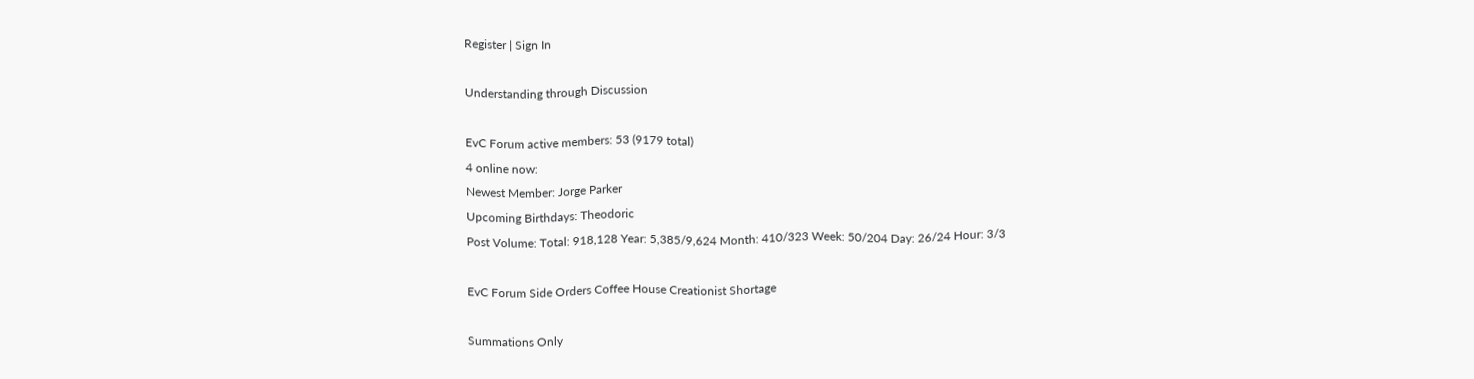Register | Sign In

Understanding through Discussion

EvC Forum active members: 53 (9179 total)
4 online now:
Newest Member: Jorge Parker
Upcoming Birthdays: Theodoric
Post Volume: Total: 918,128 Year: 5,385/9,624 Month: 410/323 Week: 50/204 Day: 26/24 Hour: 3/3

EvC Forum Side Orders Coffee House Creationist Shortage

Summations Only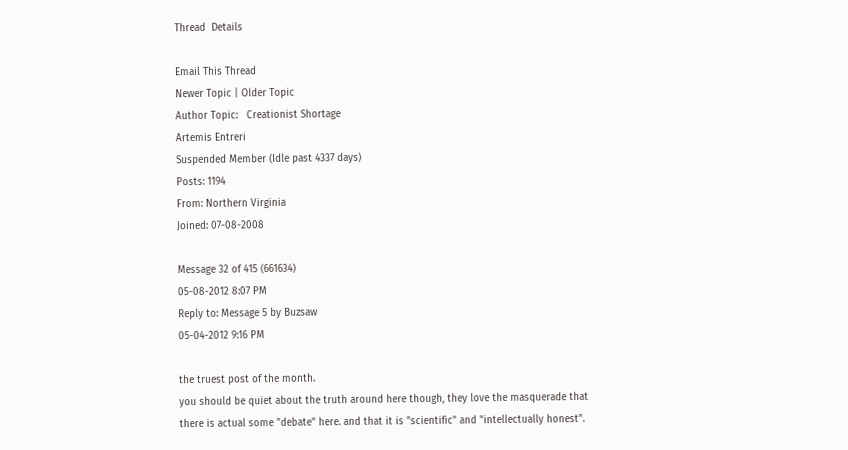Thread  Details

Email This Thread
Newer Topic | Older Topic
Author Topic:   Creationist Shortage
Artemis Entreri
Suspended Member (Idle past 4337 days)
Posts: 1194
From: Northern Virginia
Joined: 07-08-2008

Message 32 of 415 (661634)
05-08-2012 8:07 PM
Reply to: Message 5 by Buzsaw
05-04-2012 9:16 PM

the truest post of the month.
you should be quiet about the truth around here though, they love the masquerade that there is actual some "debate" here. and that it is "scientific" and "intellectually honest".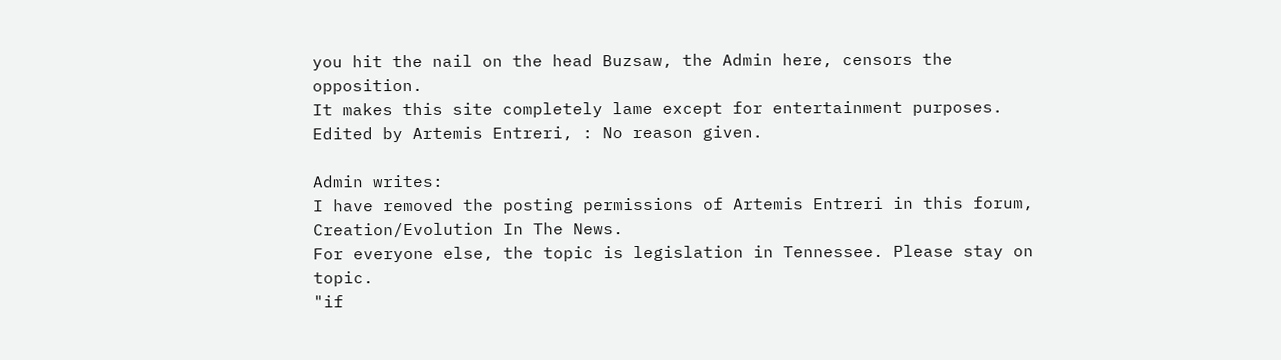you hit the nail on the head Buzsaw, the Admin here, censors the opposition.
It makes this site completely lame except for entertainment purposes.
Edited by Artemis Entreri, : No reason given.

Admin writes:
I have removed the posting permissions of Artemis Entreri in this forum, Creation/Evolution In The News.
For everyone else, the topic is legislation in Tennessee. Please stay on topic.
"if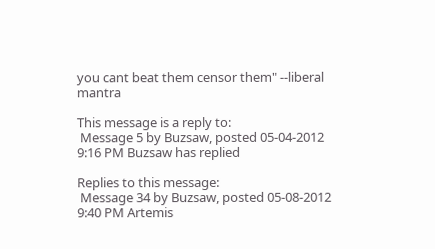you cant beat them censor them" --liberal mantra

This message is a reply to:
 Message 5 by Buzsaw, posted 05-04-2012 9:16 PM Buzsaw has replied

Replies to this message:
 Message 34 by Buzsaw, posted 05-08-2012 9:40 PM Artemis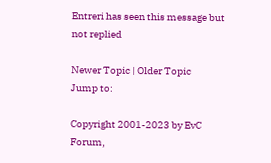Entreri has seen this message but not replied

Newer Topic | Older Topic
Jump to:

Copyright 2001-2023 by EvC Forum,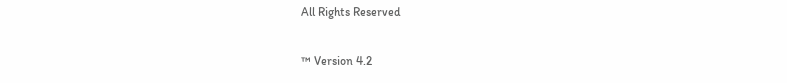All Rights Reserved

™ Version 4.2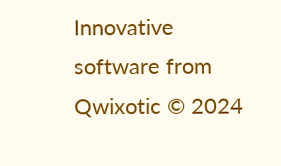Innovative software from Qwixotic © 2024